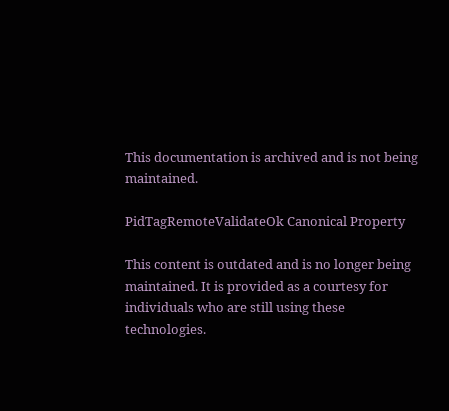This documentation is archived and is not being maintained.

PidTagRemoteValidateOk Canonical Property

This content is outdated and is no longer being maintained. It is provided as a courtesy for individuals who are still using these technologies.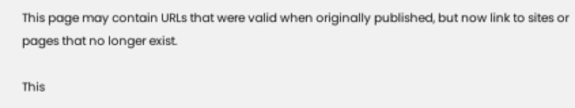This page may contain URLs that were valid when originally published, but now link to sites or pages that no longer exist.

This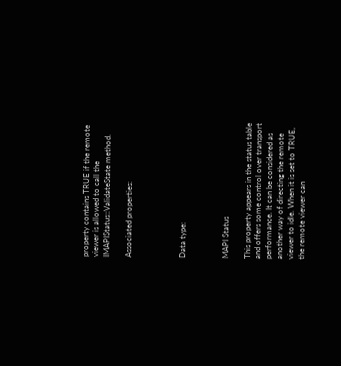property contains TRUE if the remote viewer is allowed to call the IMAPIStatus::ValidateState method.

Associated properties:




Data type:



MAPI Status

This property appears in the status table and offers some control over transport performance. It can be considered as another way of directing the remote viewer to idle. When it is set to TRUE, the remote viewer can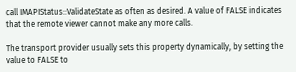call IMAPIStatus::ValidateState as often as desired. A value of FALSE indicates that the remote viewer cannot make any more calls.

The transport provider usually sets this property dynamically, by setting the value to FALSE to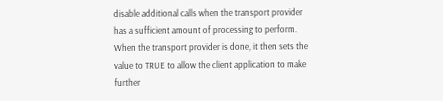disable additional calls when the transport provider has a sufficient amount of processing to perform. When the transport provider is done, it then sets the value to TRUE to allow the client application to make further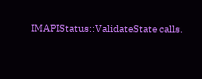IMAPIStatus::ValidateState calls.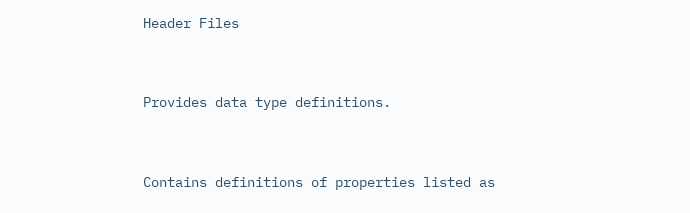Header Files


Provides data type definitions.


Contains definitions of properties listed as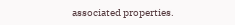associated properties.